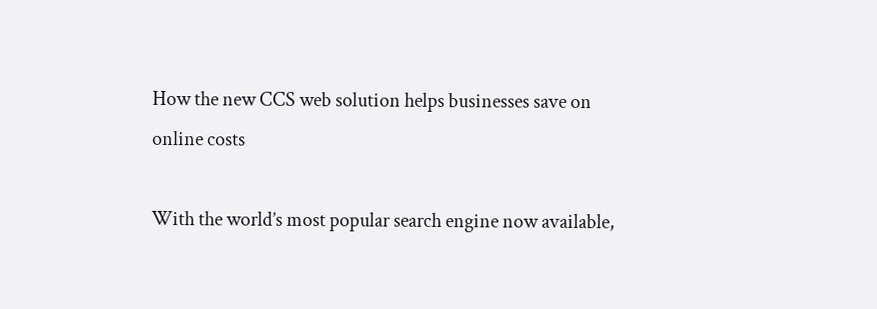How the new CCS web solution helps businesses save on online costs

With the world’s most popular search engine now available,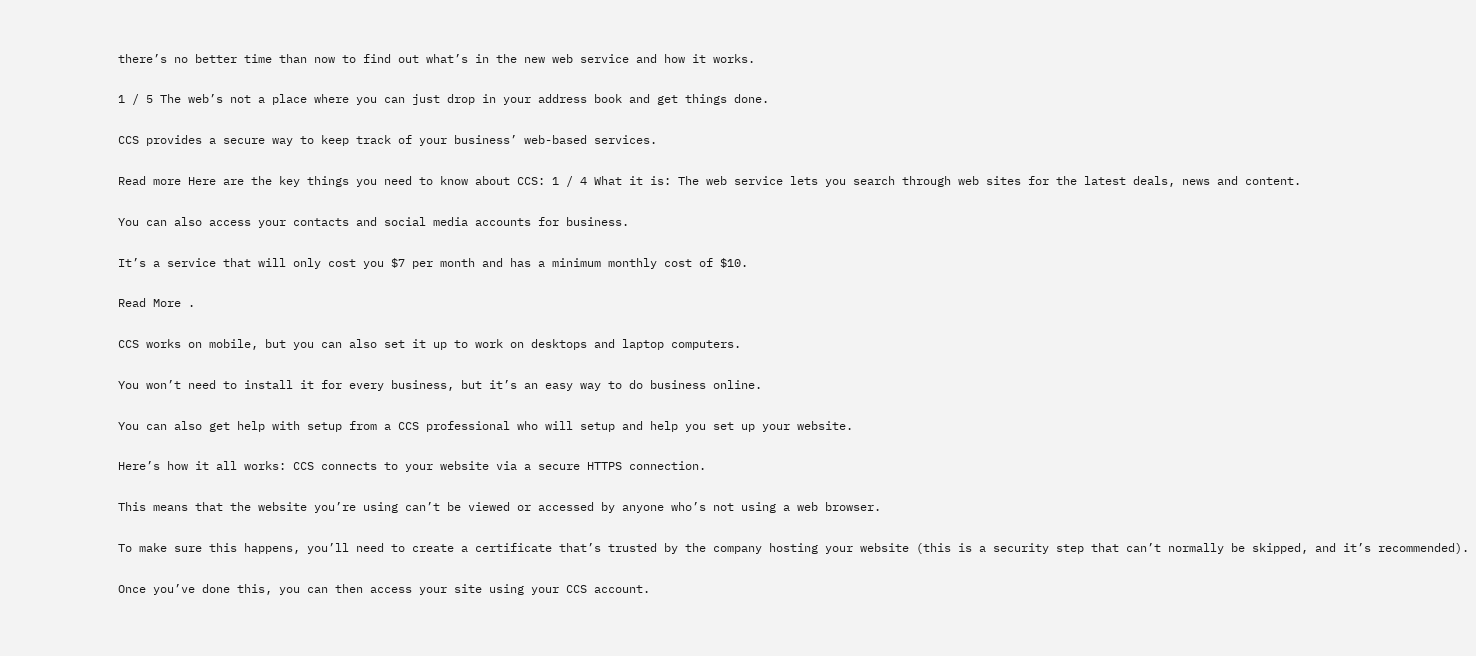there’s no better time than now to find out what’s in the new web service and how it works.

1 / 5 The web’s not a place where you can just drop in your address book and get things done.

CCS provides a secure way to keep track of your business’ web-based services.

Read more Here are the key things you need to know about CCS: 1 / 4 What it is: The web service lets you search through web sites for the latest deals, news and content.

You can also access your contacts and social media accounts for business.

It’s a service that will only cost you $7 per month and has a minimum monthly cost of $10.

Read More .

CCS works on mobile, but you can also set it up to work on desktops and laptop computers.

You won’t need to install it for every business, but it’s an easy way to do business online.

You can also get help with setup from a CCS professional who will setup and help you set up your website.

Here’s how it all works: CCS connects to your website via a secure HTTPS connection.

This means that the website you’re using can’t be viewed or accessed by anyone who’s not using a web browser.

To make sure this happens, you’ll need to create a certificate that’s trusted by the company hosting your website (this is a security step that can’t normally be skipped, and it’s recommended).

Once you’ve done this, you can then access your site using your CCS account.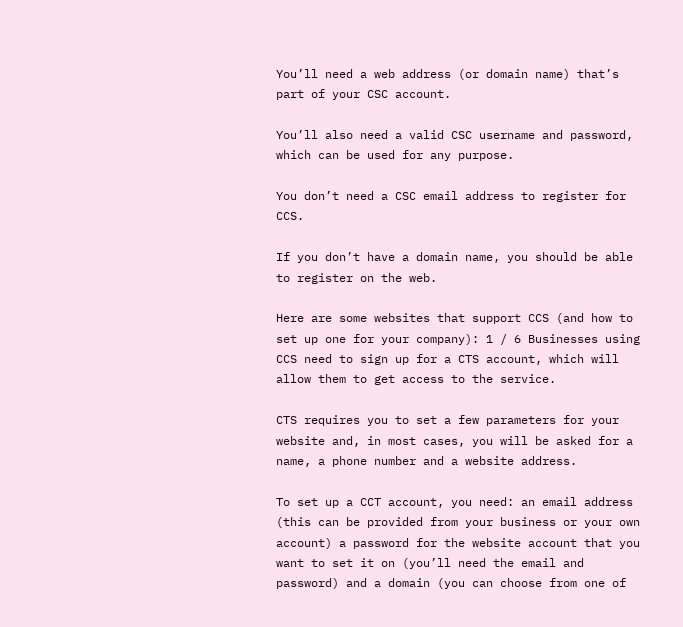You’ll need a web address (or domain name) that’s part of your CSC account.

You’ll also need a valid CSC username and password, which can be used for any purpose.

You don’t need a CSC email address to register for CCS.

If you don’t have a domain name, you should be able to register on the web.

Here are some websites that support CCS (and how to set up one for your company): 1 / 6 Businesses using CCS need to sign up for a CTS account, which will allow them to get access to the service.

CTS requires you to set a few parameters for your website and, in most cases, you will be asked for a name, a phone number and a website address.

To set up a CCT account, you need: an email address (this can be provided from your business or your own account) a password for the website account that you want to set it on (you’ll need the email and password) and a domain (you can choose from one of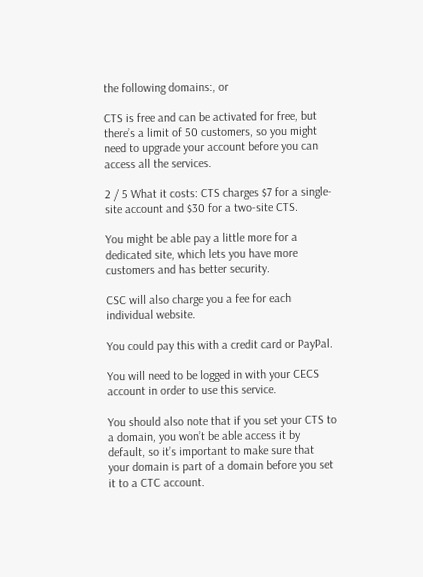the following domains:, or

CTS is free and can be activated for free, but there’s a limit of 50 customers, so you might need to upgrade your account before you can access all the services.

2 / 5 What it costs: CTS charges $7 for a single-site account and $30 for a two-site CTS.

You might be able pay a little more for a dedicated site, which lets you have more customers and has better security.

CSC will also charge you a fee for each individual website.

You could pay this with a credit card or PayPal.

You will need to be logged in with your CECS account in order to use this service.

You should also note that if you set your CTS to a domain, you won’t be able access it by default, so it’s important to make sure that your domain is part of a domain before you set it to a CTC account.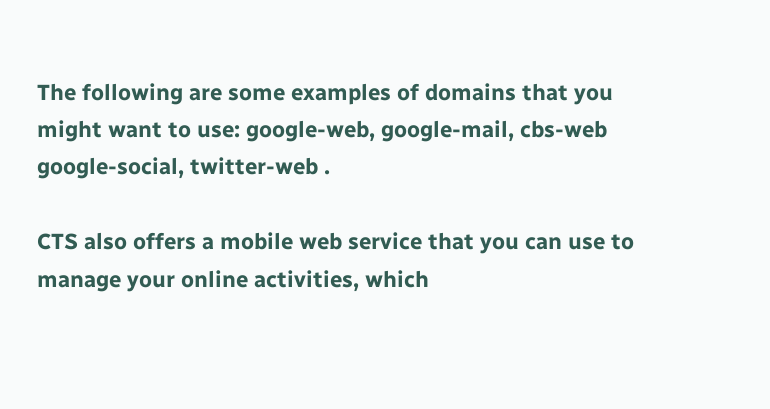The following are some examples of domains that you might want to use: google-web, google-mail, cbs-web google-social, twitter-web .

CTS also offers a mobile web service that you can use to manage your online activities, which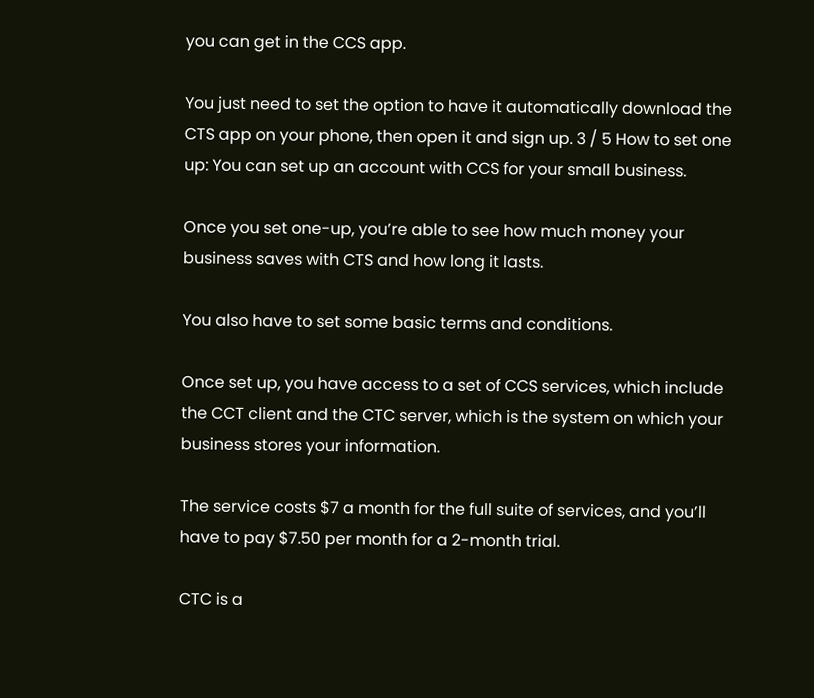you can get in the CCS app.

You just need to set the option to have it automatically download the CTS app on your phone, then open it and sign up. 3 / 5 How to set one up: You can set up an account with CCS for your small business.

Once you set one-up, you’re able to see how much money your business saves with CTS and how long it lasts.

You also have to set some basic terms and conditions.

Once set up, you have access to a set of CCS services, which include the CCT client and the CTC server, which is the system on which your business stores your information.

The service costs $7 a month for the full suite of services, and you’ll have to pay $7.50 per month for a 2-month trial.

CTC is a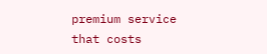premium service that costs